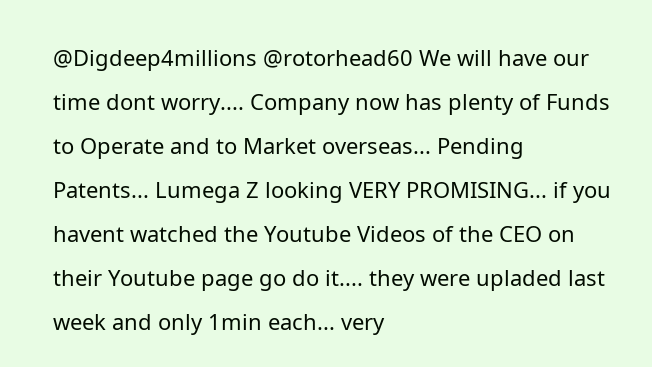@Digdeep4millions @rotorhead60 We will have our time dont worry.... Company now has plenty of Funds to Operate and to Market overseas... Pending Patents... Lumega Z looking VERY PROMISING... if you havent watched the Youtube Videos of the CEO on their Youtube page go do it.... they were upladed last week and only 1min each... very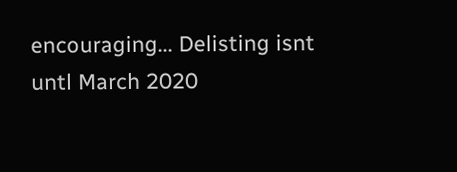encouraging... Delisting isnt untl March 2020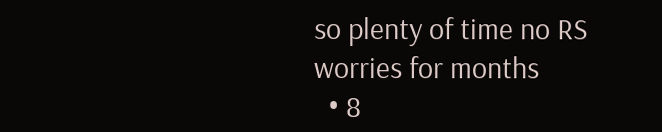so plenty of time no RS worries for months
  • 8